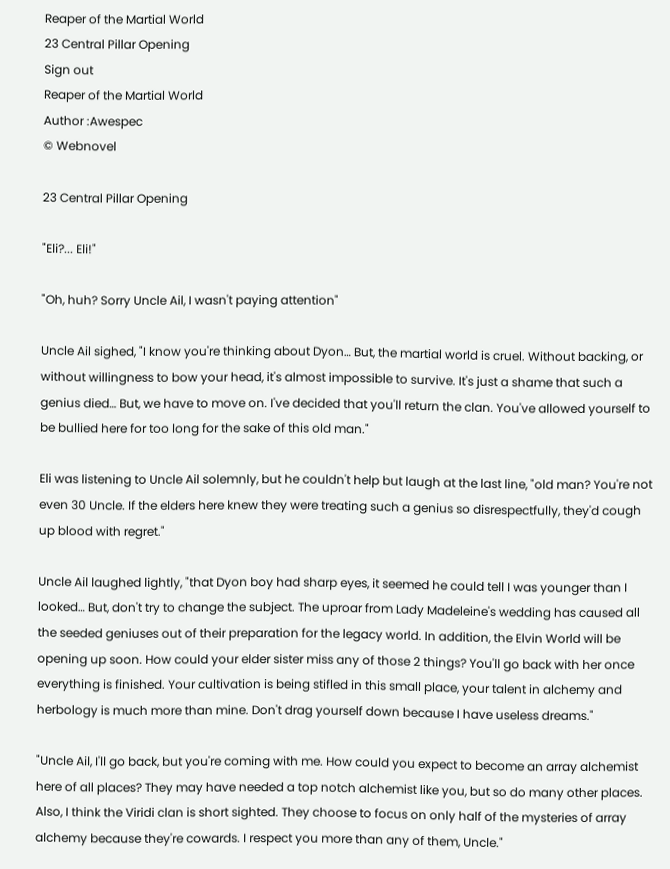Reaper of the Martial World
23 Central Pillar Opening
Sign out
Reaper of the Martial World
Author :Awespec
© Webnovel

23 Central Pillar Opening

"Eli?... Eli!"

"Oh, huh? Sorry Uncle Ail, I wasn't paying attention"

Uncle Ail sighed, "I know you're thinking about Dyon… But, the martial world is cruel. Without backing, or without willingness to bow your head, it's almost impossible to survive. It's just a shame that such a genius died… But, we have to move on. I've decided that you'll return the clan. You've allowed yourself to be bullied here for too long for the sake of this old man."

Eli was listening to Uncle Ail solemnly, but he couldn't help but laugh at the last line, "old man? You're not even 30 Uncle. If the elders here knew they were treating such a genius so disrespectfully, they'd cough up blood with regret."

Uncle Ail laughed lightly, "that Dyon boy had sharp eyes, it seemed he could tell I was younger than I looked… But, don't try to change the subject. The uproar from Lady Madeleine's wedding has caused all the seeded geniuses out of their preparation for the legacy world. In addition, the Elvin World will be opening up soon. How could your elder sister miss any of those 2 things? You'll go back with her once everything is finished. Your cultivation is being stifled in this small place, your talent in alchemy and herbology is much more than mine. Don't drag yourself down because I have useless dreams."

"Uncle Ail, I'll go back, but you're coming with me. How could you expect to become an array alchemist here of all places? They may have needed a top notch alchemist like you, but so do many other places. Also, I think the Viridi clan is short sighted. They choose to focus on only half of the mysteries of array alchemy because they're cowards. I respect you more than any of them, Uncle."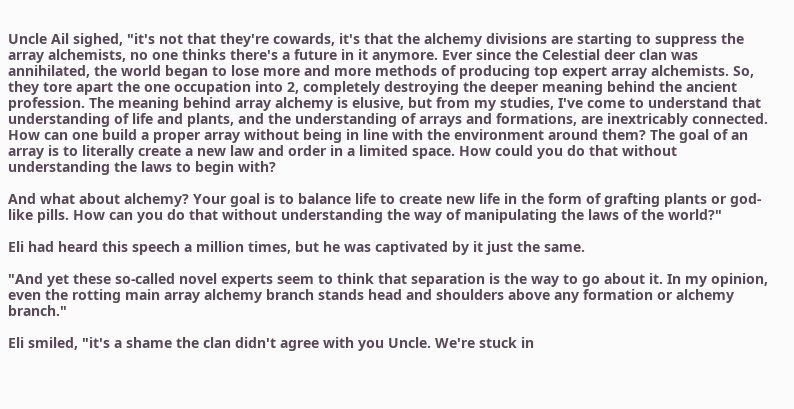Uncle Ail sighed, "it's not that they're cowards, it's that the alchemy divisions are starting to suppress the array alchemists, no one thinks there's a future in it anymore. Ever since the Celestial deer clan was annihilated, the world began to lose more and more methods of producing top expert array alchemists. So, they tore apart the one occupation into 2, completely destroying the deeper meaning behind the ancient profession. The meaning behind array alchemy is elusive, but from my studies, I've come to understand that understanding of life and plants, and the understanding of arrays and formations, are inextricably connected. How can one build a proper array without being in line with the environment around them? The goal of an array is to literally create a new law and order in a limited space. How could you do that without understanding the laws to begin with?

And what about alchemy? Your goal is to balance life to create new life in the form of grafting plants or god-like pills. How can you do that without understanding the way of manipulating the laws of the world?"

Eli had heard this speech a million times, but he was captivated by it just the same.

"And yet these so-called novel experts seem to think that separation is the way to go about it. In my opinion, even the rotting main array alchemy branch stands head and shoulders above any formation or alchemy branch."

Eli smiled, "it's a shame the clan didn't agree with you Uncle. We're stuck in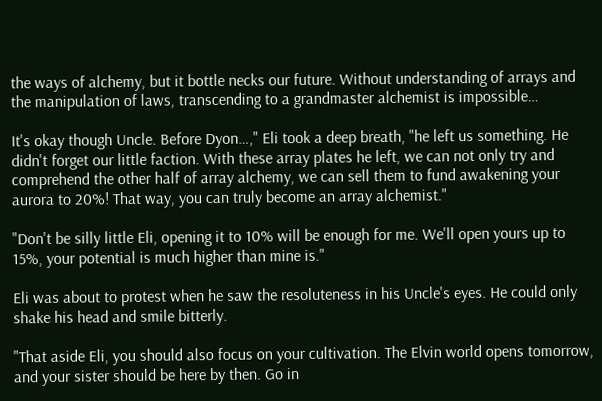the ways of alchemy, but it bottle necks our future. Without understanding of arrays and the manipulation of laws, transcending to a grandmaster alchemist is impossible…

It's okay though Uncle. Before Dyon…," Eli took a deep breath, "he left us something. He didn't forget our little faction. With these array plates he left, we can not only try and comprehend the other half of array alchemy, we can sell them to fund awakening your aurora to 20%! That way, you can truly become an array alchemist."

"Don't be silly little Eli, opening it to 10% will be enough for me. We'll open yours up to 15%, your potential is much higher than mine is."

Eli was about to protest when he saw the resoluteness in his Uncle's eyes. He could only shake his head and smile bitterly.

"That aside Eli, you should also focus on your cultivation. The Elvin world opens tomorrow, and your sister should be here by then. Go in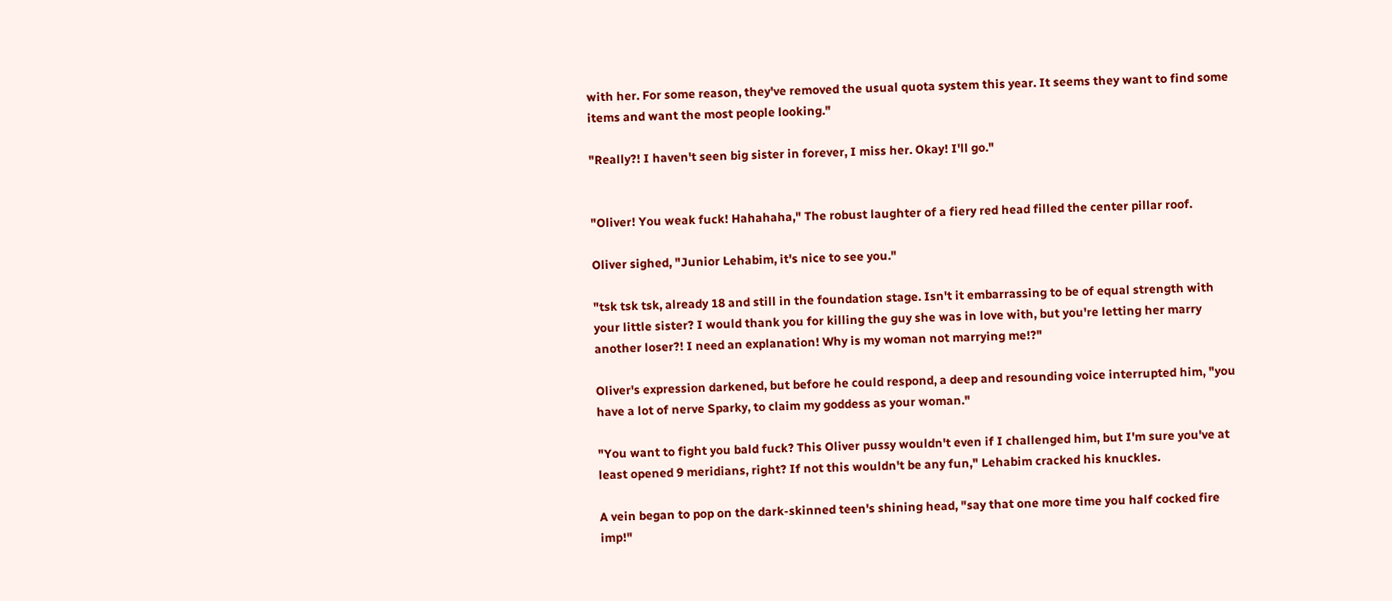with her. For some reason, they've removed the usual quota system this year. It seems they want to find some items and want the most people looking."

"Really?! I haven't seen big sister in forever, I miss her. Okay! I'll go."


"Oliver! You weak fuck! Hahahaha," The robust laughter of a fiery red head filled the center pillar roof.

Oliver sighed, "Junior Lehabim, it's nice to see you."

"tsk tsk tsk, already 18 and still in the foundation stage. Isn't it embarrassing to be of equal strength with your little sister? I would thank you for killing the guy she was in love with, but you're letting her marry another loser?! I need an explanation! Why is my woman not marrying me!?"

Oliver's expression darkened, but before he could respond, a deep and resounding voice interrupted him, "you have a lot of nerve Sparky, to claim my goddess as your woman."

"You want to fight you bald fuck? This Oliver pussy wouldn't even if I challenged him, but I'm sure you've at least opened 9 meridians, right? If not this wouldn't be any fun," Lehabim cracked his knuckles.

A vein began to pop on the dark-skinned teen's shining head, "say that one more time you half cocked fire imp!"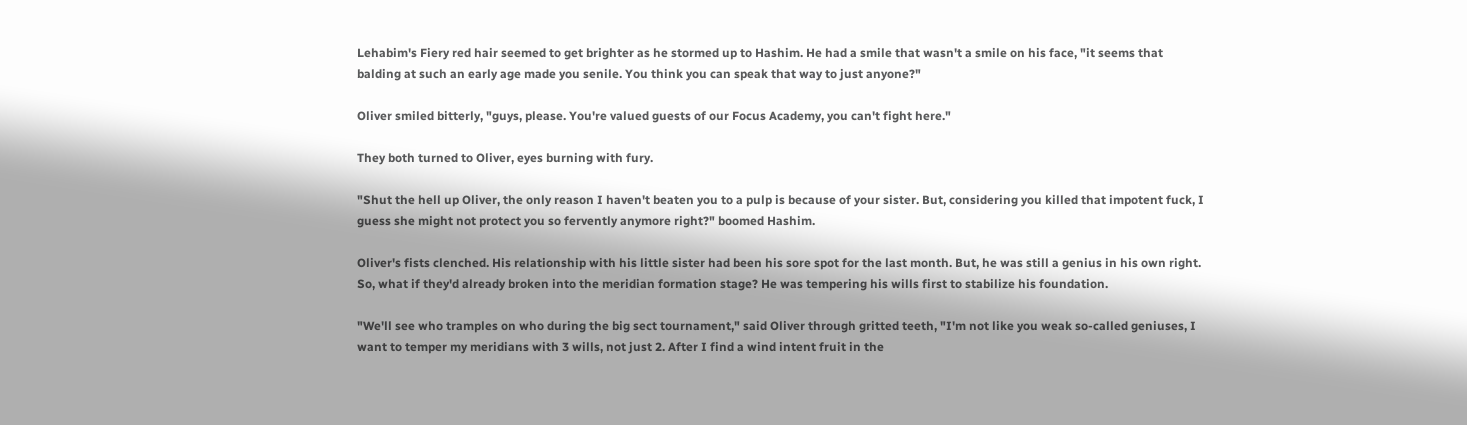Lehabim's Fiery red hair seemed to get brighter as he stormed up to Hashim. He had a smile that wasn't a smile on his face, "it seems that balding at such an early age made you senile. You think you can speak that way to just anyone?"

Oliver smiled bitterly, "guys, please. You're valued guests of our Focus Academy, you can't fight here."

They both turned to Oliver, eyes burning with fury.

"Shut the hell up Oliver, the only reason I haven't beaten you to a pulp is because of your sister. But, considering you killed that impotent fuck, I guess she might not protect you so fervently anymore right?" boomed Hashim.

Oliver's fists clenched. His relationship with his little sister had been his sore spot for the last month. But, he was still a genius in his own right. So, what if they'd already broken into the meridian formation stage? He was tempering his wills first to stabilize his foundation.

"We'll see who tramples on who during the big sect tournament," said Oliver through gritted teeth, "I'm not like you weak so-called geniuses, I want to temper my meridians with 3 wills, not just 2. After I find a wind intent fruit in the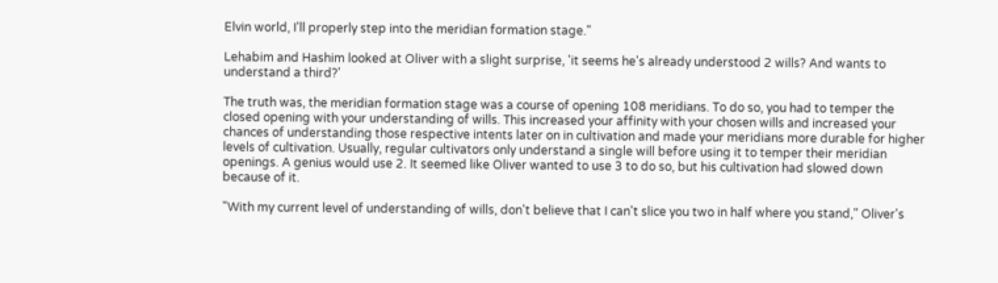Elvin world, I'll properly step into the meridian formation stage."

Lehabim and Hashim looked at Oliver with a slight surprise, 'it seems he's already understood 2 wills? And wants to understand a third?'

The truth was, the meridian formation stage was a course of opening 108 meridians. To do so, you had to temper the closed opening with your understanding of wills. This increased your affinity with your chosen wills and increased your chances of understanding those respective intents later on in cultivation and made your meridians more durable for higher levels of cultivation. Usually, regular cultivators only understand a single will before using it to temper their meridian openings. A genius would use 2. It seemed like Oliver wanted to use 3 to do so, but his cultivation had slowed down because of it.

"With my current level of understanding of wills, don't believe that I can't slice you two in half where you stand," Oliver's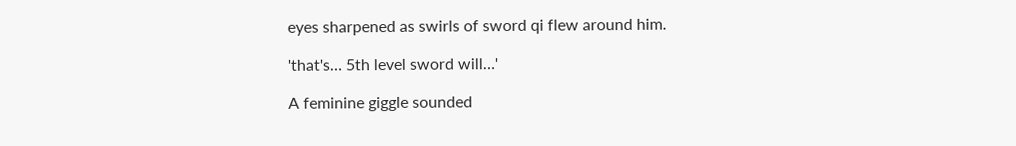eyes sharpened as swirls of sword qi flew around him.

'that's… 5th level sword will…'

A feminine giggle sounded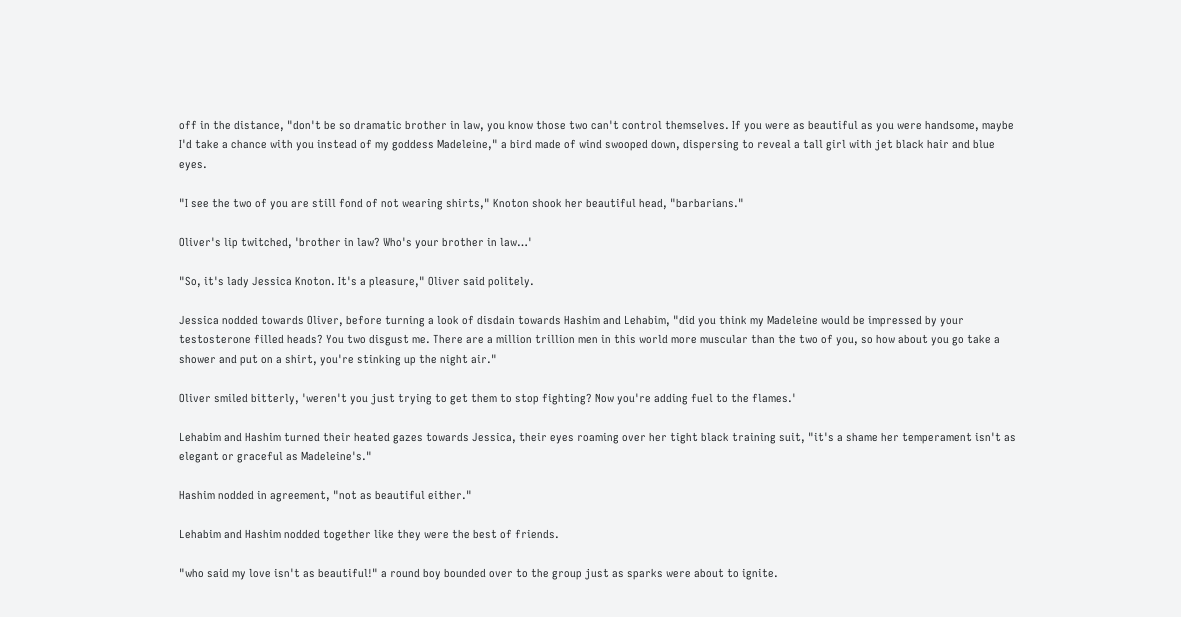off in the distance, "don't be so dramatic brother in law, you know those two can't control themselves. If you were as beautiful as you were handsome, maybe I'd take a chance with you instead of my goddess Madeleine," a bird made of wind swooped down, dispersing to reveal a tall girl with jet black hair and blue eyes.

"I see the two of you are still fond of not wearing shirts," Knoton shook her beautiful head, "barbarians."

Oliver's lip twitched, 'brother in law? Who's your brother in law…'

"So, it's lady Jessica Knoton. It's a pleasure," Oliver said politely.

Jessica nodded towards Oliver, before turning a look of disdain towards Hashim and Lehabim, "did you think my Madeleine would be impressed by your testosterone filled heads? You two disgust me. There are a million trillion men in this world more muscular than the two of you, so how about you go take a shower and put on a shirt, you're stinking up the night air."

Oliver smiled bitterly, 'weren't you just trying to get them to stop fighting? Now you're adding fuel to the flames.'

Lehabim and Hashim turned their heated gazes towards Jessica, their eyes roaming over her tight black training suit, "it's a shame her temperament isn't as elegant or graceful as Madeleine's."

Hashim nodded in agreement, "not as beautiful either."

Lehabim and Hashim nodded together like they were the best of friends.

"who said my love isn't as beautiful!" a round boy bounded over to the group just as sparks were about to ignite.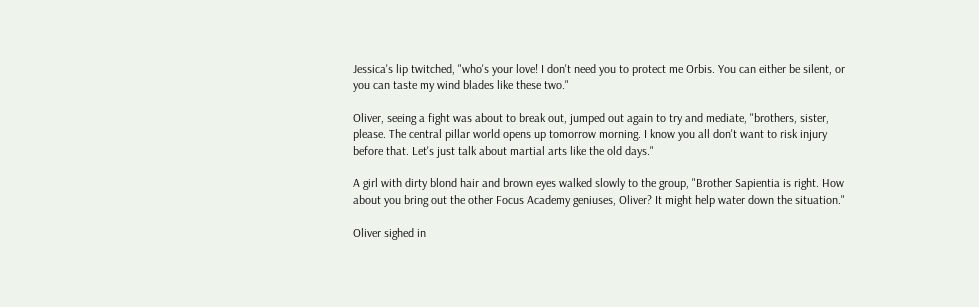Jessica's lip twitched, "who's your love! I don't need you to protect me Orbis. You can either be silent, or you can taste my wind blades like these two."

Oliver, seeing a fight was about to break out, jumped out again to try and mediate, "brothers, sister, please. The central pillar world opens up tomorrow morning. I know you all don't want to risk injury before that. Let's just talk about martial arts like the old days."

A girl with dirty blond hair and brown eyes walked slowly to the group, "Brother Sapientia is right. How about you bring out the other Focus Academy geniuses, Oliver? It might help water down the situation."

Oliver sighed in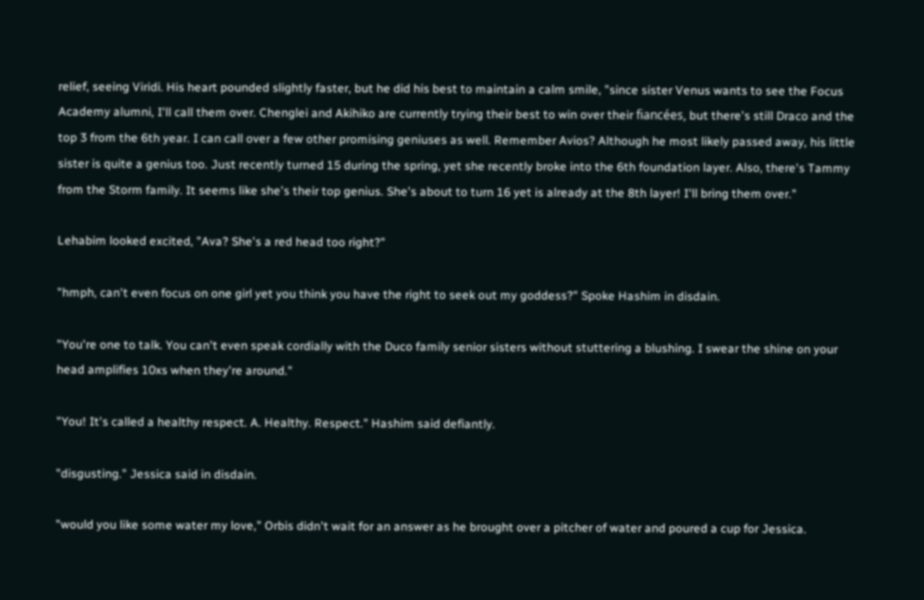relief, seeing Viridi. His heart pounded slightly faster, but he did his best to maintain a calm smile, "since sister Venus wants to see the Focus Academy alumni, I'll call them over. Chenglei and Akihiko are currently trying their best to win over their fiancées, but there's still Draco and the top 3 from the 6th year. I can call over a few other promising geniuses as well. Remember Avios? Although he most likely passed away, his little sister is quite a genius too. Just recently turned 15 during the spring, yet she recently broke into the 6th foundation layer. Also, there's Tammy from the Storm family. It seems like she's their top genius. She's about to turn 16 yet is already at the 8th layer! I'll bring them over."

Lehabim looked excited, "Ava? She's a red head too right?"

"hmph, can't even focus on one girl yet you think you have the right to seek out my goddess?" Spoke Hashim in disdain.

"You're one to talk. You can't even speak cordially with the Duco family senior sisters without stuttering a blushing. I swear the shine on your head amplifies 10xs when they're around."

"You! It's called a healthy respect. A. Healthy. Respect." Hashim said defiantly.

"disgusting." Jessica said in disdain.

"would you like some water my love," Orbis didn't wait for an answer as he brought over a pitcher of water and poured a cup for Jessica.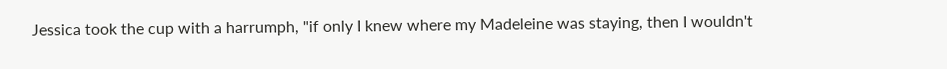Jessica took the cup with a harrumph, "if only I knew where my Madeleine was staying, then I wouldn't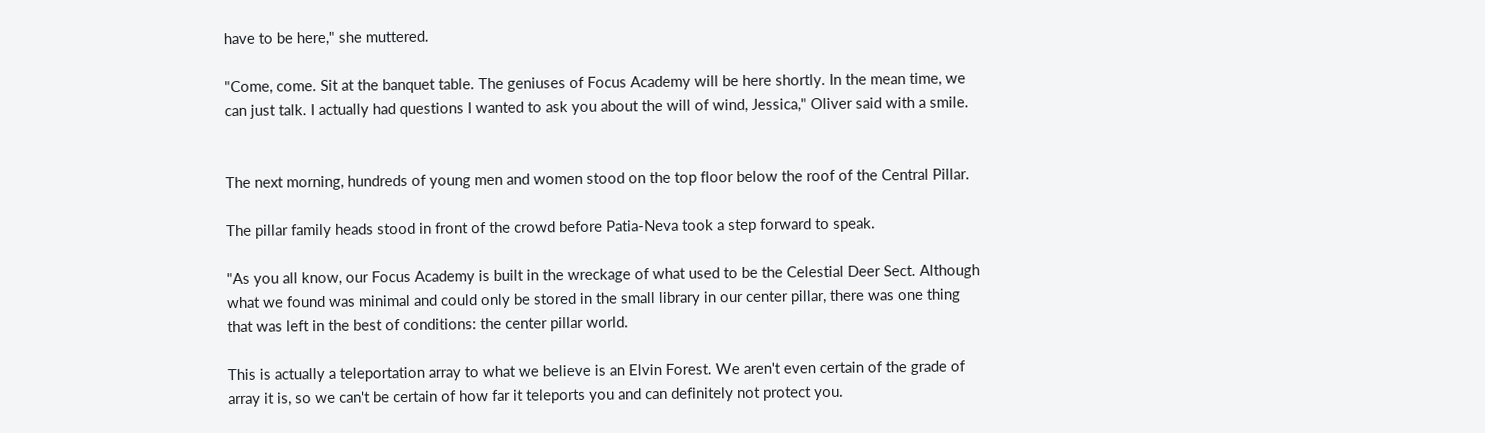have to be here," she muttered.

"Come, come. Sit at the banquet table. The geniuses of Focus Academy will be here shortly. In the mean time, we can just talk. I actually had questions I wanted to ask you about the will of wind, Jessica," Oliver said with a smile.


The next morning, hundreds of young men and women stood on the top floor below the roof of the Central Pillar.

The pillar family heads stood in front of the crowd before Patia-Neva took a step forward to speak.

"As you all know, our Focus Academy is built in the wreckage of what used to be the Celestial Deer Sect. Although what we found was minimal and could only be stored in the small library in our center pillar, there was one thing that was left in the best of conditions: the center pillar world.

This is actually a teleportation array to what we believe is an Elvin Forest. We aren't even certain of the grade of array it is, so we can't be certain of how far it teleports you and can definitely not protect you.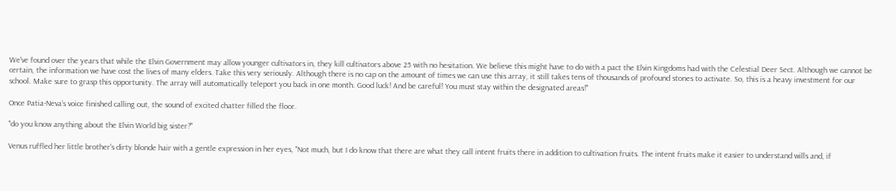We've found over the years that while the Elvin Government may allow younger cultivators in, they kill cultivators above 25 with no hesitation. We believe this might have to do with a pact the Elvin Kingdoms had with the Celestial Deer Sect. Although we cannot be certain, the information we have cost the lives of many elders. Take this very seriously. Although there is no cap on the amount of times we can use this array, it still takes tens of thousands of profound stones to activate. So, this is a heavy investment for our school. Make sure to grasp this opportunity. The array will automatically teleport you back in one month. Good luck! And be careful! You must stay within the designated areas!"

Once Patia-Neva's voice finished calling out, the sound of excited chatter filled the floor.

"do you know anything about the Elvin World big sister?"

Venus ruffled her little brother's dirty blonde hair with a gentle expression in her eyes, "Not much, but I do know that there are what they call intent fruits there in addition to cultivation fruits. The intent fruits make it easier to understand wills and, if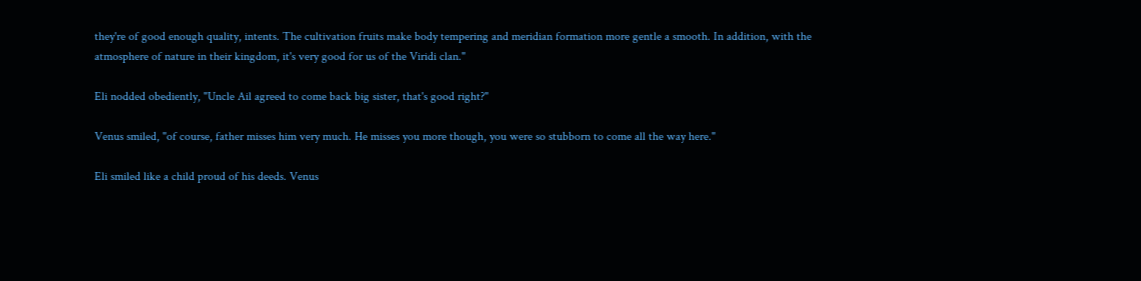they're of good enough quality, intents. The cultivation fruits make body tempering and meridian formation more gentle a smooth. In addition, with the atmosphere of nature in their kingdom, it's very good for us of the Viridi clan."

Eli nodded obediently, "Uncle Ail agreed to come back big sister, that's good right?"

Venus smiled, "of course, father misses him very much. He misses you more though, you were so stubborn to come all the way here."

Eli smiled like a child proud of his deeds. Venus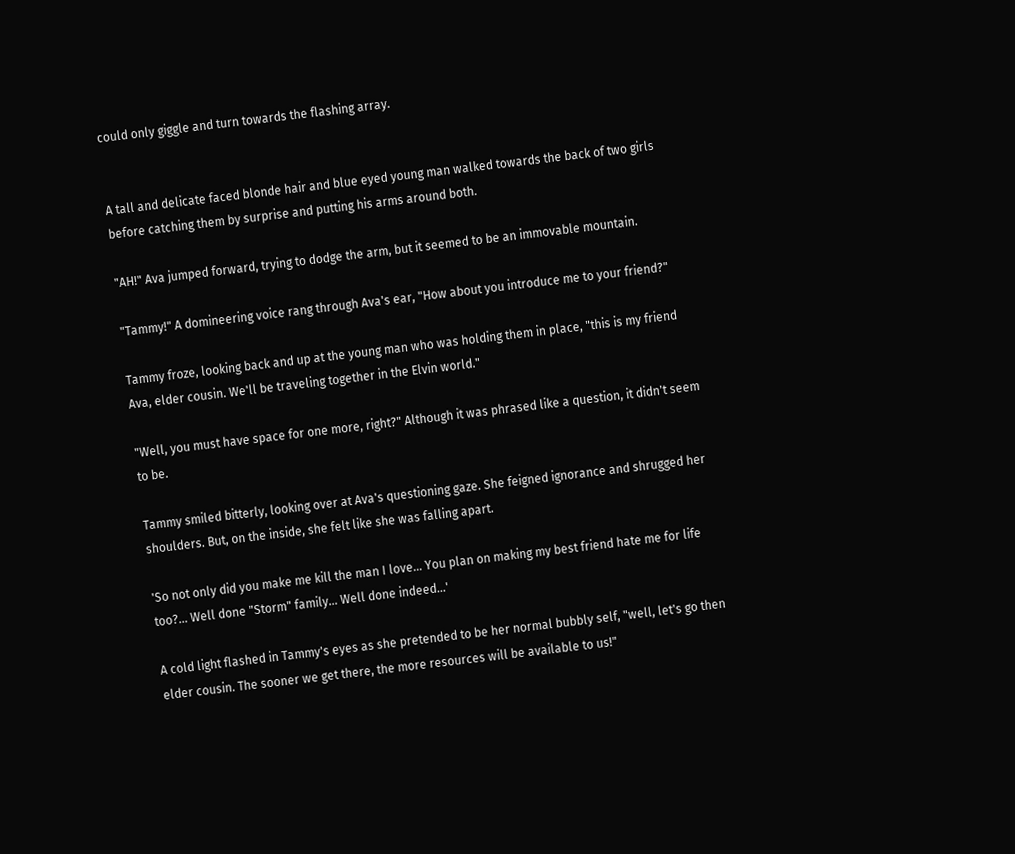could only giggle and turn towards the flashing array.


A tall and delicate faced blonde hair and blue eyed young man walked towards the back of two girls before catching them by surprise and putting his arms around both.

"AH!" Ava jumped forward, trying to dodge the arm, but it seemed to be an immovable mountain.

"Tammy!" A domineering voice rang through Ava's ear, "How about you introduce me to your friend?"

Tammy froze, looking back and up at the young man who was holding them in place, "this is my friend Ava, elder cousin. We'll be traveling together in the Elvin world."

"Well, you must have space for one more, right?" Although it was phrased like a question, it didn't seem to be.

Tammy smiled bitterly, looking over at Ava's questioning gaze. She feigned ignorance and shrugged her shoulders. But, on the inside, she felt like she was falling apart.

'So not only did you make me kill the man I love… You plan on making my best friend hate me for life too?... Well done "Storm" family… Well done indeed…'

A cold light flashed in Tammy's eyes as she pretended to be her normal bubbly self, "well, let's go then elder cousin. The sooner we get there, the more resources will be available to us!"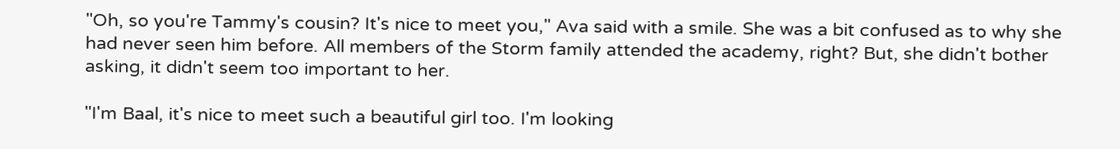"Oh, so you're Tammy's cousin? It's nice to meet you," Ava said with a smile. She was a bit confused as to why she had never seen him before. All members of the Storm family attended the academy, right? But, she didn't bother asking, it didn't seem too important to her.

"I'm Baal, it's nice to meet such a beautiful girl too. I'm looking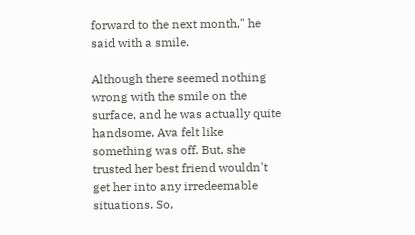forward to the next month," he said with a smile.

Although there seemed nothing wrong with the smile on the surface, and he was actually quite handsome, Ava felt like something was off. But, she trusted her best friend wouldn't get her into any irredeemable situations. So,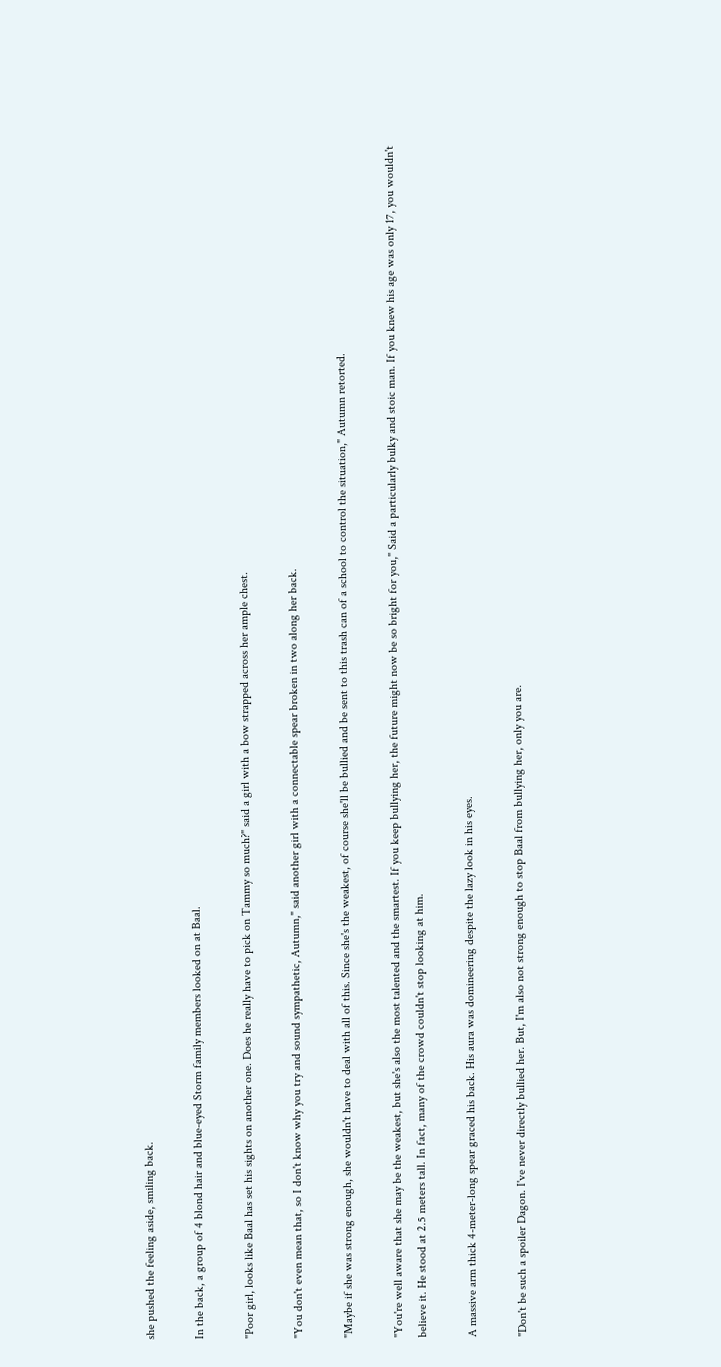she pushed the feeling aside, smiling back.

In the back, a group of 4 blond hair and blue-eyed Storm family members looked on at Baal.

"Poor girl, looks like Baal has set his sights on another one. Does he really have to pick on Tammy so much?" said a girl with a bow strapped across her ample chest.

"You don't even mean that, so I don't know why you try and sound sympathetic, Autumn," said another girl with a connectable spear broken in two along her back.

"Maybe if she was strong enough, she wouldn't have to deal with all of this. Since she's the weakest, of course she'll be bullied and be sent to this trash can of a school to control the situation," Autumn retorted.

"You're well aware that she may be the weakest, but she's also the most talented and the smartest. If you keep bullying her, the future might now be so bright for you," Said a particularly bulky and stoic man. If you knew his age was only 17, you wouldn't believe it. He stood at 2.5 meters tall. In fact, many of the crowd couldn't stop looking at him.

A massive arm thick 4-meter-long spear graced his back. His aura was domineering despite the lazy look in his eyes.

"Don't be such a spoiler Dagon. I've never directly bullied her. But, I'm also not strong enough to stop Baal from bullying her, only you are.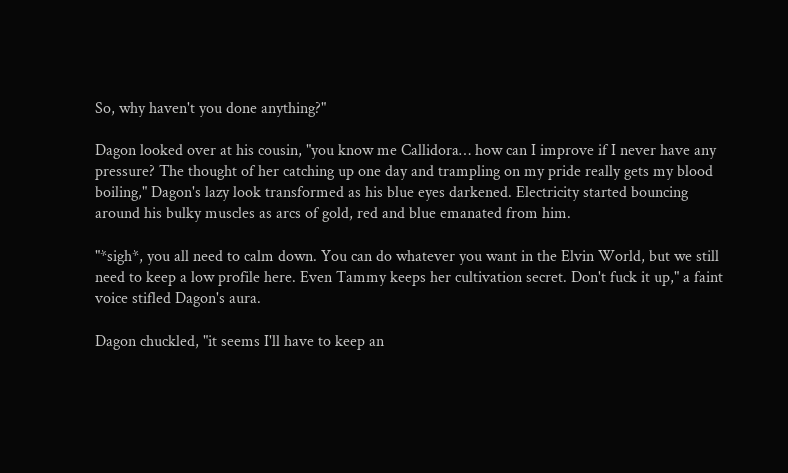So, why haven't you done anything?"

Dagon looked over at his cousin, "you know me Callidora… how can I improve if I never have any pressure? The thought of her catching up one day and trampling on my pride really gets my blood boiling," Dagon's lazy look transformed as his blue eyes darkened. Electricity started bouncing around his bulky muscles as arcs of gold, red and blue emanated from him.

"*sigh*, you all need to calm down. You can do whatever you want in the Elvin World, but we still need to keep a low profile here. Even Tammy keeps her cultivation secret. Don't fuck it up," a faint voice stifled Dagon's aura.

Dagon chuckled, "it seems I'll have to keep an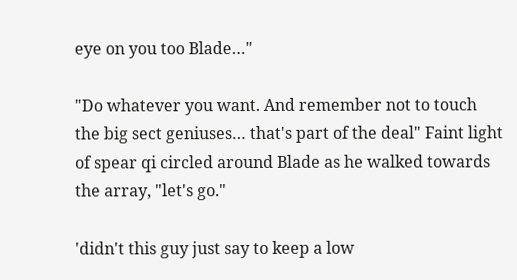eye on you too Blade…"

"Do whatever you want. And remember not to touch the big sect geniuses… that's part of the deal" Faint light of spear qi circled around Blade as he walked towards the array, "let's go."

'didn't this guy just say to keep a low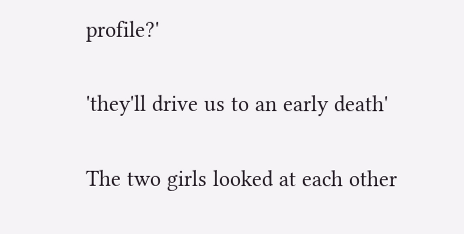profile?'

'they'll drive us to an early death'

The two girls looked at each other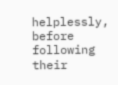helplessly, before following their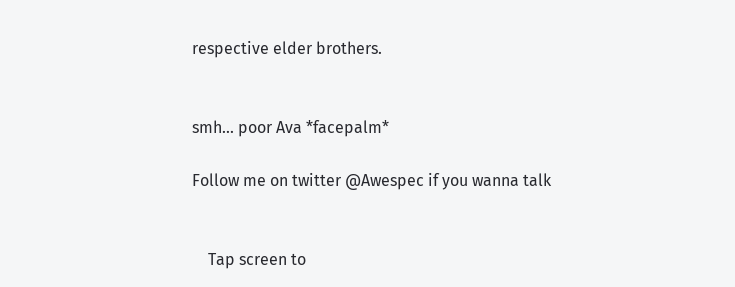respective elder brothers.


smh... poor Ava *facepalm*

Follow me on twitter @Awespec if you wanna talk


    Tap screen to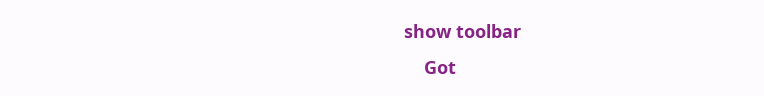show toolbar
    Got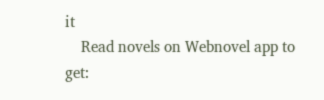it
    Read novels on Webnovel app to get: